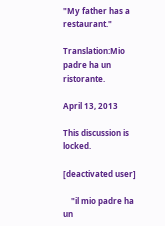"My father has a restaurant."

Translation:Mio padre ha un ristorante.

April 13, 2013

This discussion is locked.

[deactivated user]

    "il mio padre ha un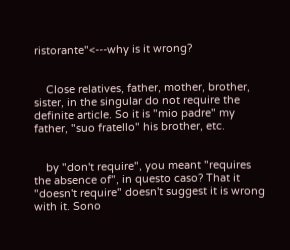ristorante"<---why is it wrong?


    Close relatives, father, mother, brother, sister, in the singular do not require the definite article. So it is "mio padre" my father, "suo fratello" his brother, etc.


    by "don't require", you meant "requires the absence of", in questo caso? That it "doesn't require" doesn't suggest it is wrong with it. Sono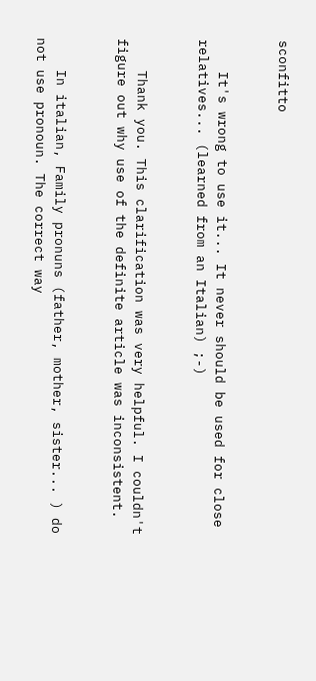sconfitto


    It's wrong to use it... It never should be used for close relatives... (learned from an Italian) ;-)


    Thank you. This clarification was very helpful. I couldn't figure out why use of the definite article was inconsistent.


    In italian, Family pronuns (father, mother, sister... ) do not use pronoun. The correct way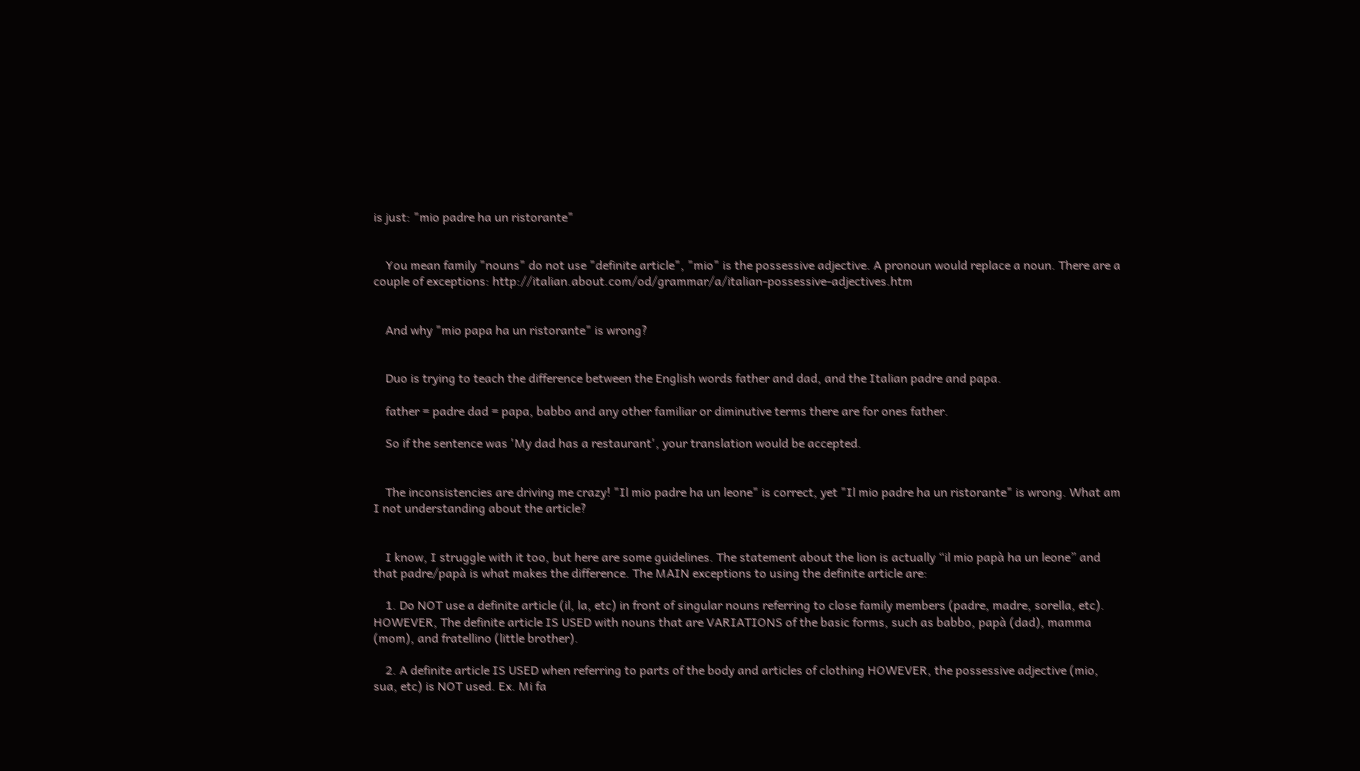is just: "mio padre ha un ristorante"


    You mean family "nouns" do not use "definite article", "mio" is the possessive adjective. A pronoun would replace a noun. There are a couple of exceptions: http://italian.about.com/od/grammar/a/italian-possessive-adjectives.htm


    And why "mio papa ha un ristorante" is wrong?


    Duo is trying to teach the difference between the English words father and dad, and the Italian padre and papa.

    father = padre dad = papa, babbo and any other familiar or diminutive terms there are for ones father.

    So if the sentence was 'My dad has a restaurant', your translation would be accepted.


    The inconsistencies are driving me crazy! "Il mio padre ha un leone" is correct, yet "Il mio padre ha un ristorante" is wrong. What am I not understanding about the article?


    I know, I struggle with it too, but here are some guidelines. The statement about the lion is actually “il mio papà ha un leone” and that padre/papà is what makes the difference. The MAIN exceptions to using the definite article are:

    1. Do NOT use a definite article (il, la, etc) in front of singular nouns referring to close family members (padre, madre, sorella, etc). HOWEVER, The definite article IS USED with nouns that are VARIATIONS of the basic forms, such as babbo, papà (dad), mamma (mom), and fratellino (little brother).

    2. A definite article IS USED when referring to parts of the body and articles of clothing HOWEVER, the possessive adjective (mio, sua, etc) is NOT used. Ex. Mi fa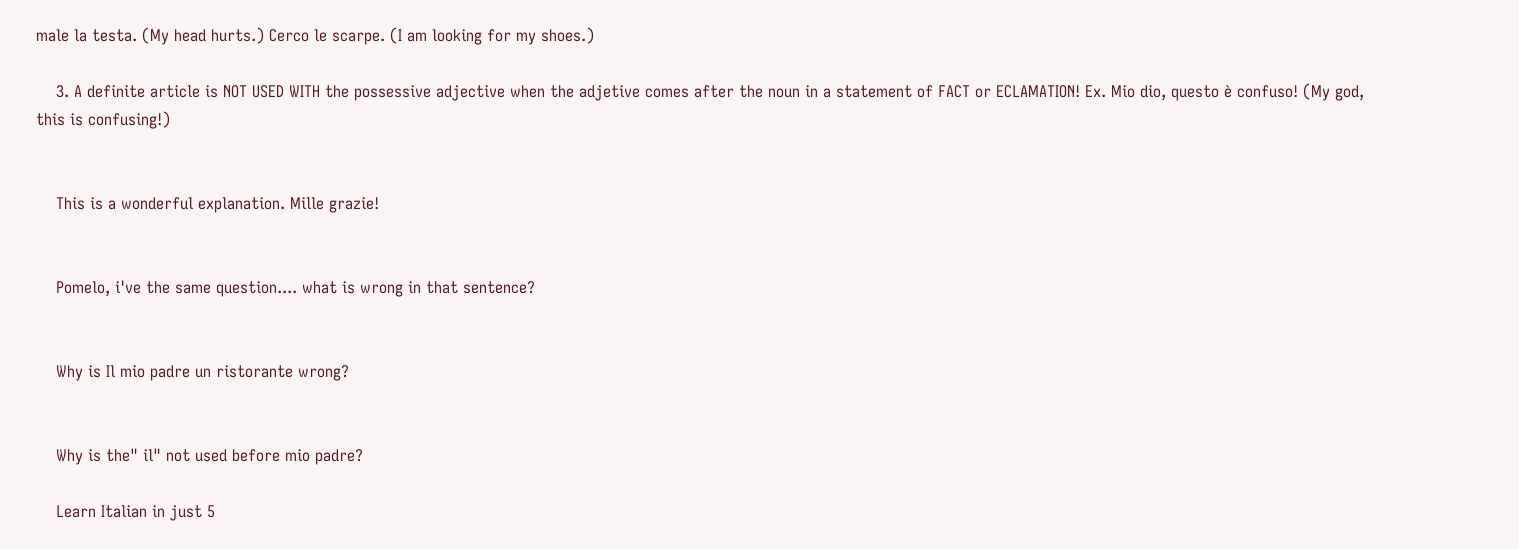male la testa. (My head hurts.) Cerco le scarpe. (I am looking for my shoes.)

    3. A definite article is NOT USED WITH the possessive adjective when the adjetive comes after the noun in a statement of FACT or ECLAMATION! Ex. Mio dio, questo è confuso! (My god, this is confusing!)


    This is a wonderful explanation. Mille grazie!


    Pomelo, i've the same question.... what is wrong in that sentence?


    Why is Il mio padre un ristorante wrong?


    Why is the" il" not used before mio padre?

    Learn Italian in just 5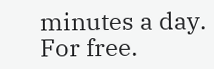minutes a day. For free.